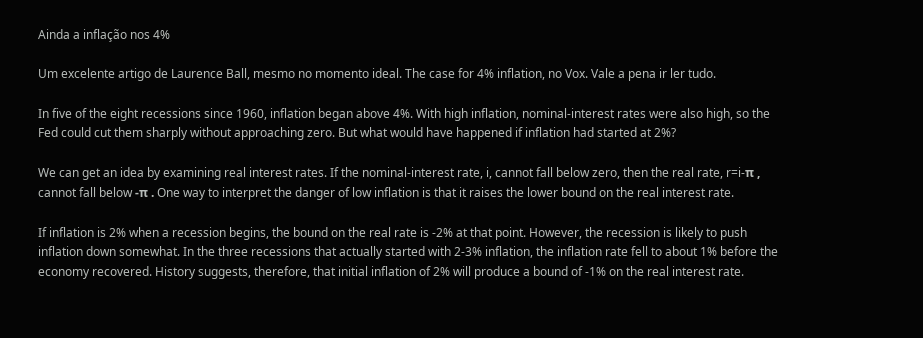Ainda a inflação nos 4%

Um excelente artigo de Laurence Ball, mesmo no momento ideal. The case for 4% inflation, no Vox. Vale a pena ir ler tudo.

In five of the eight recessions since 1960, inflation began above 4%. With high inflation, nominal-interest rates were also high, so the Fed could cut them sharply without approaching zero. But what would have happened if inflation had started at 2%?

We can get an idea by examining real interest rates. If the nominal-interest rate, i, cannot fall below zero, then the real rate, r=i-π , cannot fall below -π . One way to interpret the danger of low inflation is that it raises the lower bound on the real interest rate.

If inflation is 2% when a recession begins, the bound on the real rate is -2% at that point. However, the recession is likely to push inflation down somewhat. In the three recessions that actually started with 2-3% inflation, the inflation rate fell to about 1% before the economy recovered. History suggests, therefore, that initial inflation of 2% will produce a bound of -1% on the real interest rate.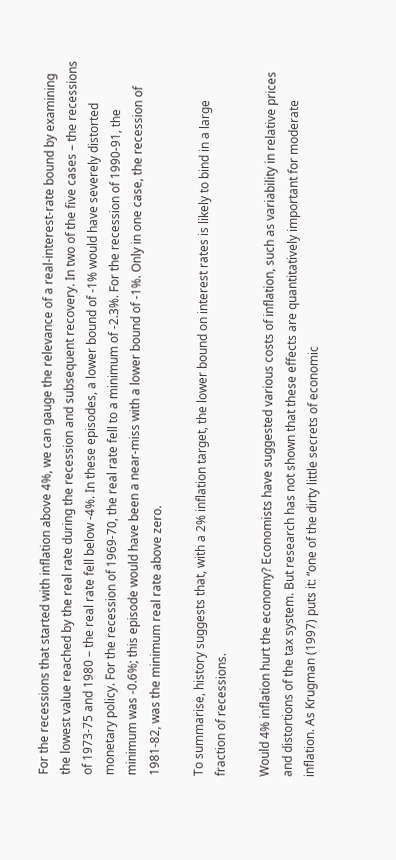For the recessions that started with inflation above 4%, we can gauge the relevance of a real-interest-rate bound by examining the lowest value reached by the real rate during the recession and subsequent recovery. In two of the five cases – the recessions of 1973-75 and 1980 – the real rate fell below -4%. In these episodes, a lower bound of -1% would have severely distorted monetary policy. For the recession of 1969-70, the real rate fell to a minimum of -2.3%. For the recession of 1990-91, the minimum was -0.6%; this episode would have been a near-miss with a lower bound of -1%. Only in one case, the recession of 1981-82, was the minimum real rate above zero.

To summarise, history suggests that, with a 2% inflation target, the lower bound on interest rates is likely to bind in a large fraction of recessions.

Would 4% inflation hurt the economy? Economists have suggested various costs of inflation, such as variability in relative prices and distortions of the tax system. But research has not shown that these effects are quantitatively important for moderate inflation. As Krugman (1997) puts it: “one of the dirty little secrets of economic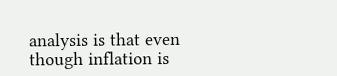analysis is that even though inflation is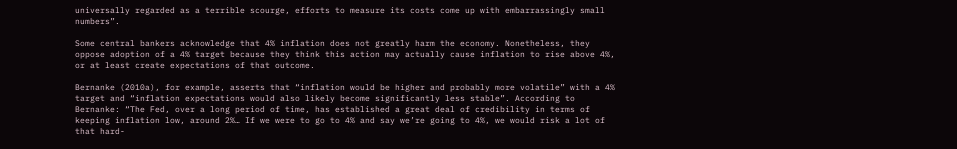universally regarded as a terrible scourge, efforts to measure its costs come up with embarrassingly small numbers”.

Some central bankers acknowledge that 4% inflation does not greatly harm the economy. Nonetheless, they oppose adoption of a 4% target because they think this action may actually cause inflation to rise above 4%, or at least create expectations of that outcome.

Bernanke (2010a), for example, asserts that “inflation would be higher and probably more volatile” with a 4% target and “inflation expectations would also likely become significantly less stable”. According to Bernanke: “The Fed, over a long period of time, has established a great deal of credibility in terms of keeping inflation low, around 2%… If we were to go to 4% and say we’re going to 4%, we would risk a lot of that hard-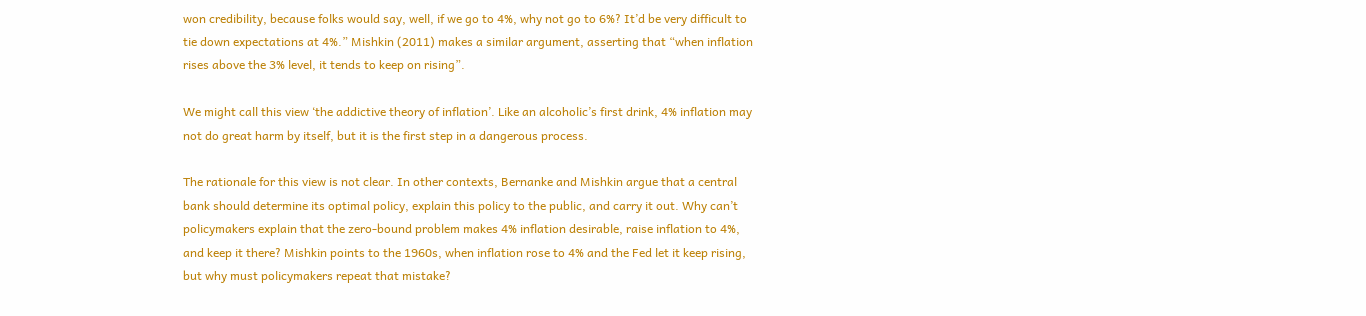won credibility, because folks would say, well, if we go to 4%, why not go to 6%? It’d be very difficult to tie down expectations at 4%.” Mishkin (2011) makes a similar argument, asserting that “when inflation rises above the 3% level, it tends to keep on rising”.

We might call this view ‘the addictive theory of inflation’. Like an alcoholic’s first drink, 4% inflation may not do great harm by itself, but it is the first step in a dangerous process.

The rationale for this view is not clear. In other contexts, Bernanke and Mishkin argue that a central bank should determine its optimal policy, explain this policy to the public, and carry it out. Why can’t policymakers explain that the zero-bound problem makes 4% inflation desirable, raise inflation to 4%, and keep it there? Mishkin points to the 1960s, when inflation rose to 4% and the Fed let it keep rising, but why must policymakers repeat that mistake?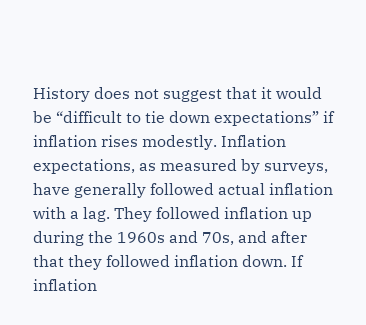History does not suggest that it would be “difficult to tie down expectations” if inflation rises modestly. Inflation expectations, as measured by surveys, have generally followed actual inflation with a lag. They followed inflation up during the 1960s and 70s, and after that they followed inflation down. If inflation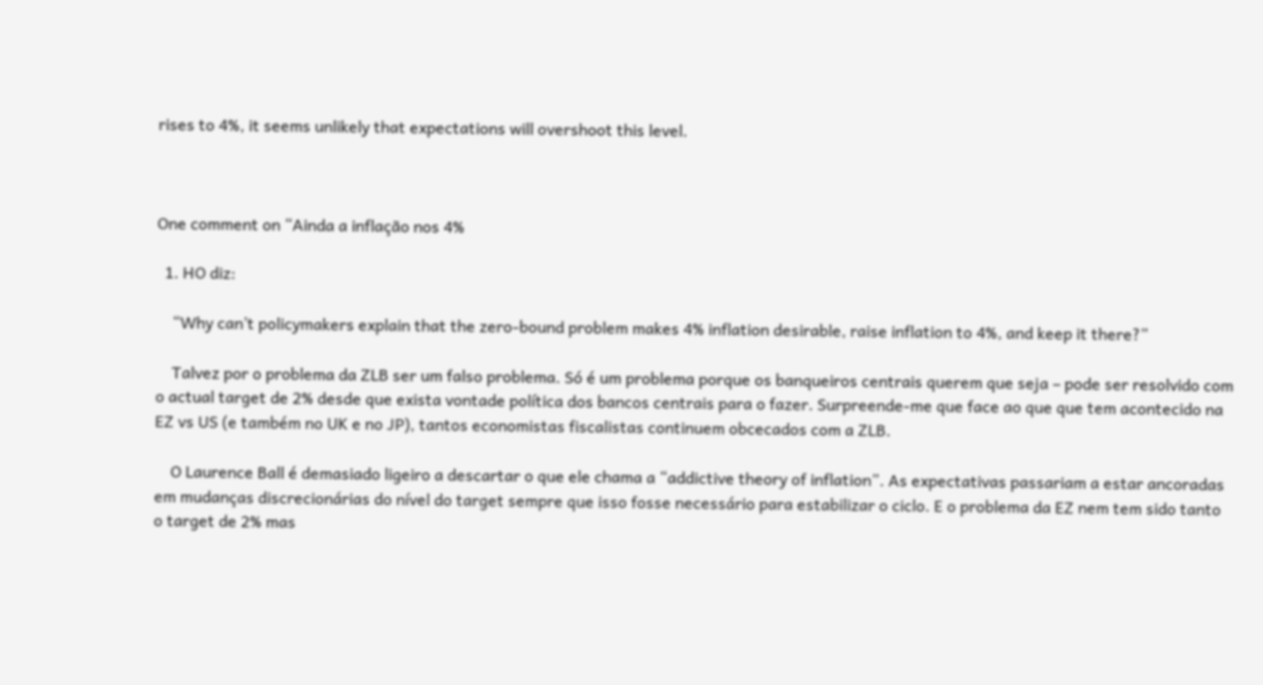rises to 4%, it seems unlikely that expectations will overshoot this level.



One comment on “Ainda a inflação nos 4%

  1. HO diz:

    “Why can’t policymakers explain that the zero-bound problem makes 4% inflation desirable, raise inflation to 4%, and keep it there?”

    Talvez por o problema da ZLB ser um falso problema. Só é um problema porque os banqueiros centrais querem que seja – pode ser resolvido com o actual target de 2% desde que exista vontade política dos bancos centrais para o fazer. Surpreende-me que face ao que que tem acontecido na EZ vs US (e também no UK e no JP), tantos economistas fiscalistas continuem obcecados com a ZLB.

    O Laurence Ball é demasiado ligeiro a descartar o que ele chama a “addictive theory of inflation”. As expectativas passariam a estar ancoradas em mudanças discrecionárias do nível do target sempre que isso fosse necessário para estabilizar o ciclo. E o problema da EZ nem tem sido tanto o target de 2% mas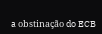a obstinação do ECB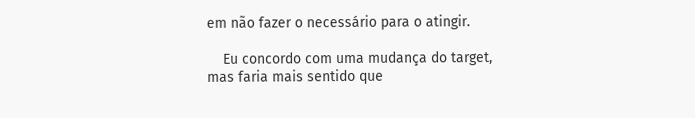em não fazer o necessário para o atingir.

    Eu concordo com uma mudança do target, mas faria mais sentido que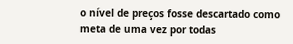o nível de preços fosse descartado como meta de uma vez por todas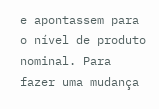e apontassem para o nível de produto nominal. Para fazer uma mudança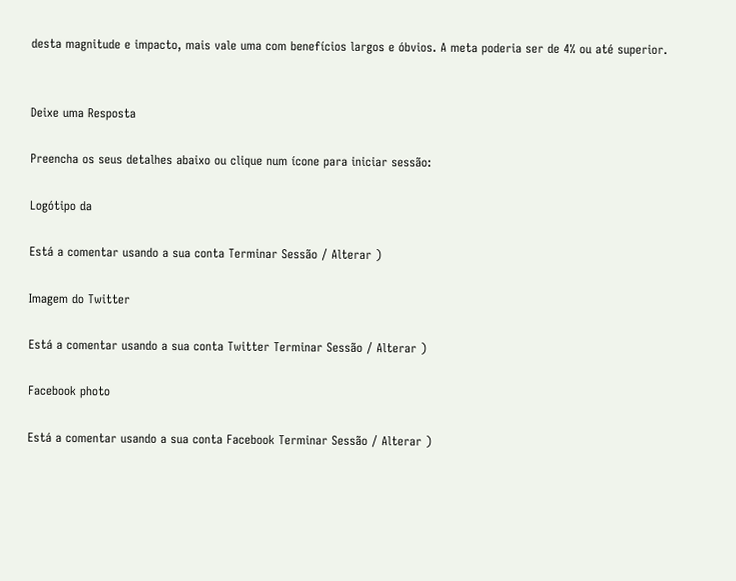desta magnitude e impacto, mais vale uma com benefícios largos e óbvios. A meta poderia ser de 4% ou até superior.


Deixe uma Resposta

Preencha os seus detalhes abaixo ou clique num ícone para iniciar sessão:

Logótipo da

Está a comentar usando a sua conta Terminar Sessão / Alterar )

Imagem do Twitter

Está a comentar usando a sua conta Twitter Terminar Sessão / Alterar )

Facebook photo

Está a comentar usando a sua conta Facebook Terminar Sessão / Alterar )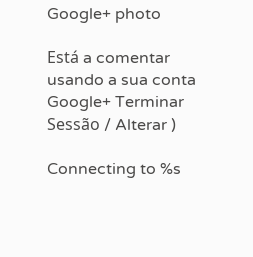Google+ photo

Está a comentar usando a sua conta Google+ Terminar Sessão / Alterar )

Connecting to %s